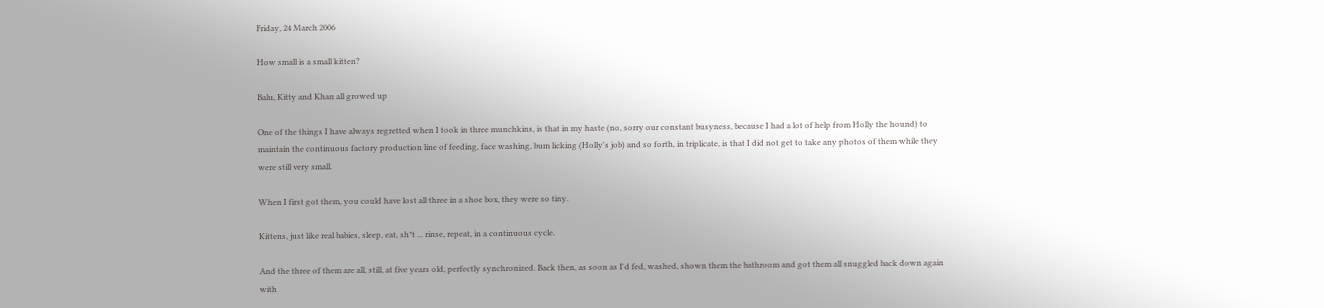Friday, 24 March 2006

How small is a small kitten?

Balu, Kitty and Khan all growed up

One of the things I have always regretted when I took in three munchkins, is that in my haste (no, sorry our constant busyness, because I had a lot of help from Holly the hound) to maintain the continuous factory production line of feeding, face washing, bum licking (Holly's job) and so forth, in triplicate, is that I did not get to take any photos of them while they were still very small.

When I first got them, you could have lost all three in a shoe box, they were so tiny.

Kittens, just like real babies, sleep, eat, sh*t ... rinse, repeat, in a continuous cycle.

And the three of them are all, still, at five years old, perfectly synchronized. Back then, as soon as I'd fed, washed, shown them the bathroom and got them all snuggled back down again with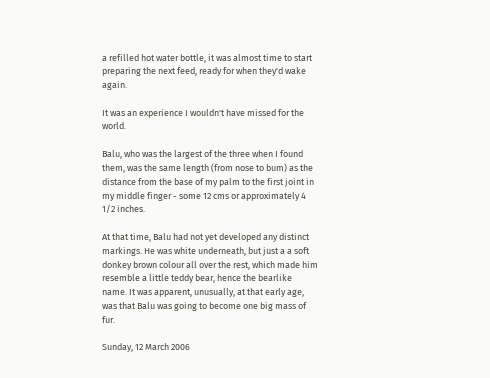a refilled hot water bottle, it was almost time to start preparing the next feed, ready for when they'd wake again.

It was an experience I wouldn't have missed for the world.

Balu, who was the largest of the three when I found them, was the same length (from nose to bum) as the distance from the base of my palm to the first joint in my middle finger - some 12 cms or approximately 4 1/2 inches.

At that time, Balu had not yet developed any distinct markings. He was white underneath, but just a a soft donkey brown colour all over the rest, which made him resemble a little teddy bear, hence the bearlike name. It was apparent, unusually, at that early age, was that Balu was going to become one big mass of fur.

Sunday, 12 March 2006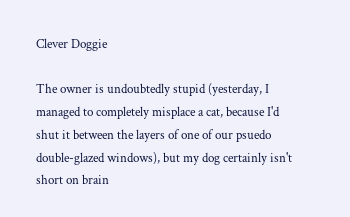Clever Doggie

The owner is undoubtedly stupid (yesterday, I managed to completely misplace a cat, because I'd shut it between the layers of one of our psuedo double-glazed windows), but my dog certainly isn't short on brain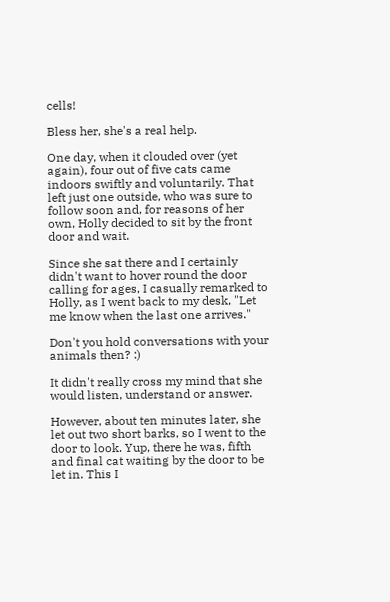cells!

Bless her, she's a real help.

One day, when it clouded over (yet again), four out of five cats came indoors swiftly and voluntarily. That left just one outside, who was sure to follow soon and, for reasons of her own, Holly decided to sit by the front door and wait.

Since she sat there and I certainly didn't want to hover round the door calling for ages, I casually remarked to Holly, as I went back to my desk, "Let me know when the last one arrives."

Don't you hold conversations with your animals then? :)

It didn't really cross my mind that she would listen, understand or answer.

However, about ten minutes later, she let out two short barks, so I went to the door to look. Yup, there he was, fifth and final cat waiting by the door to be let in. This I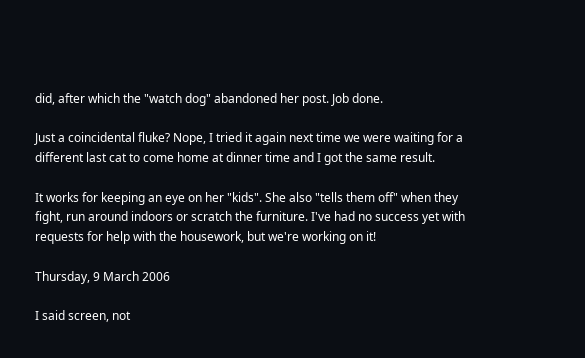did, after which the "watch dog" abandoned her post. Job done.

Just a coincidental fluke? Nope, I tried it again next time we were waiting for a different last cat to come home at dinner time and I got the same result.

It works for keeping an eye on her "kids". She also "tells them off" when they fight, run around indoors or scratch the furniture. I've had no success yet with requests for help with the housework, but we're working on it!

Thursday, 9 March 2006

I said screen, not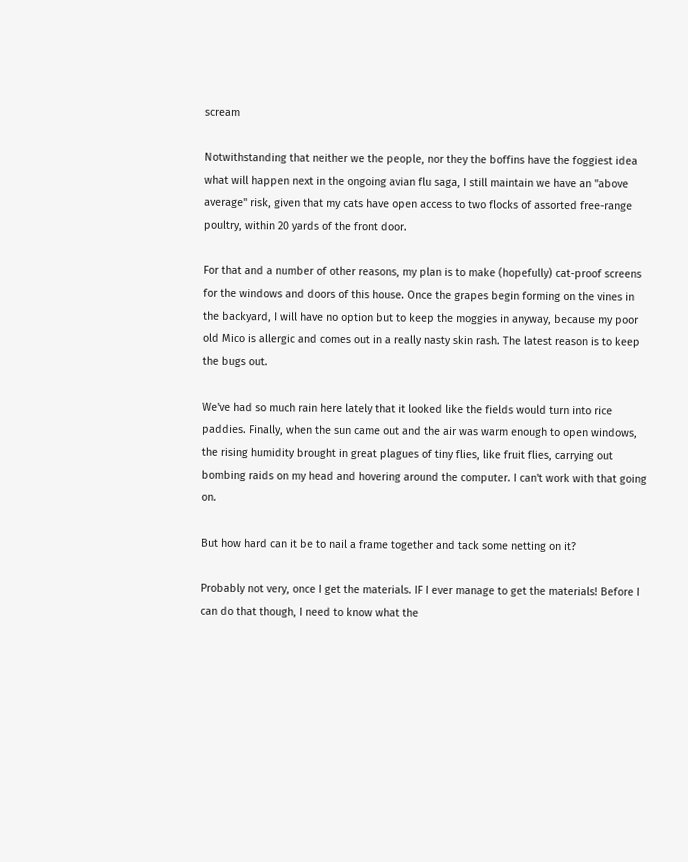scream

Notwithstanding that neither we the people, nor they the boffins have the foggiest idea what will happen next in the ongoing avian flu saga, I still maintain we have an "above average" risk, given that my cats have open access to two flocks of assorted free-range poultry, within 20 yards of the front door.

For that and a number of other reasons, my plan is to make (hopefully) cat-proof screens for the windows and doors of this house. Once the grapes begin forming on the vines in the backyard, I will have no option but to keep the moggies in anyway, because my poor old Mico is allergic and comes out in a really nasty skin rash. The latest reason is to keep the bugs out.

We've had so much rain here lately that it looked like the fields would turn into rice paddies. Finally, when the sun came out and the air was warm enough to open windows, the rising humidity brought in great plagues of tiny flies, like fruit flies, carrying out bombing raids on my head and hovering around the computer. I can't work with that going on.

But how hard can it be to nail a frame together and tack some netting on it?

Probably not very, once I get the materials. IF I ever manage to get the materials! Before I can do that though, I need to know what the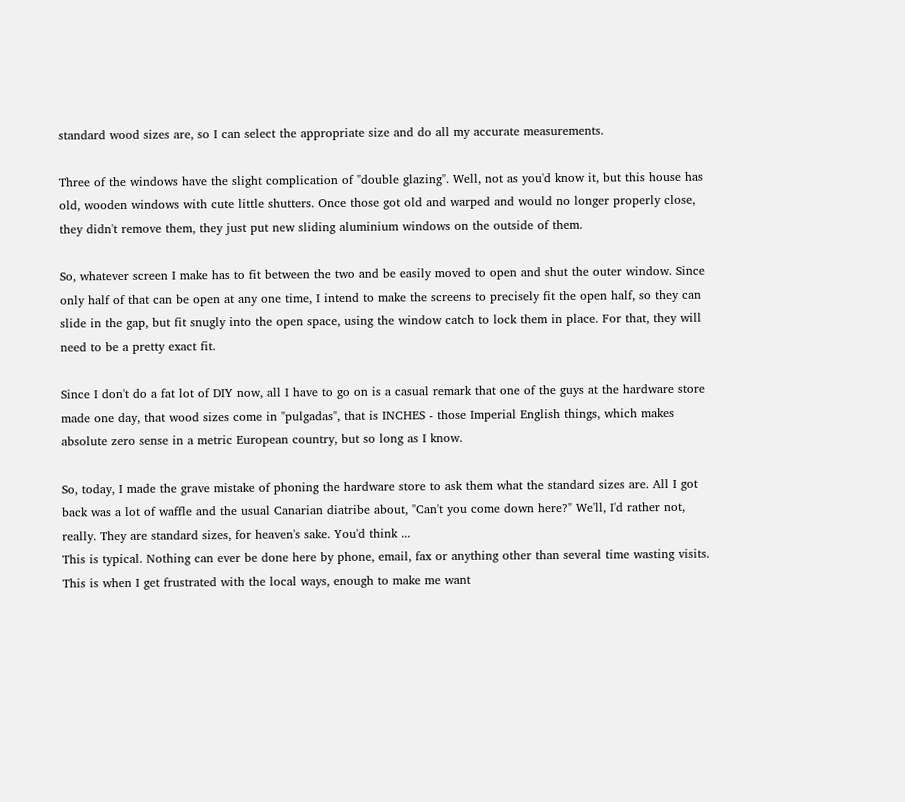standard wood sizes are, so I can select the appropriate size and do all my accurate measurements.

Three of the windows have the slight complication of "double glazing". Well, not as you'd know it, but this house has old, wooden windows with cute little shutters. Once those got old and warped and would no longer properly close, they didn't remove them, they just put new sliding aluminium windows on the outside of them.

So, whatever screen I make has to fit between the two and be easily moved to open and shut the outer window. Since only half of that can be open at any one time, I intend to make the screens to precisely fit the open half, so they can slide in the gap, but fit snugly into the open space, using the window catch to lock them in place. For that, they will need to be a pretty exact fit.

Since I don't do a fat lot of DIY now, all I have to go on is a casual remark that one of the guys at the hardware store made one day, that wood sizes come in "pulgadas", that is INCHES - those Imperial English things, which makes absolute zero sense in a metric European country, but so long as I know.

So, today, I made the grave mistake of phoning the hardware store to ask them what the standard sizes are. All I got back was a lot of waffle and the usual Canarian diatribe about, "Can't you come down here?" We'll, I'd rather not, really. They are standard sizes, for heaven's sake. You'd think ...
This is typical. Nothing can ever be done here by phone, email, fax or anything other than several time wasting visits. This is when I get frustrated with the local ways, enough to make me want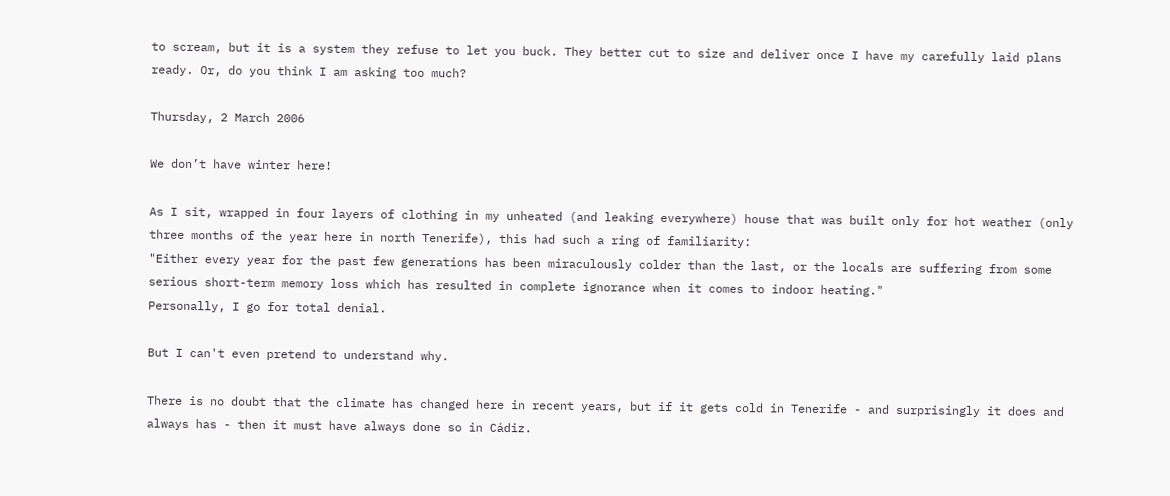to scream, but it is a system they refuse to let you buck. They better cut to size and deliver once I have my carefully laid plans ready. Or, do you think I am asking too much?

Thursday, 2 March 2006

We don’t have winter here!

As I sit, wrapped in four layers of clothing in my unheated (and leaking everywhere) house that was built only for hot weather (only three months of the year here in north Tenerife), this had such a ring of familiarity:
"Either every year for the past few generations has been miraculously colder than the last, or the locals are suffering from some serious short-term memory loss which has resulted in complete ignorance when it comes to indoor heating."
Personally, I go for total denial.

But I can't even pretend to understand why.

There is no doubt that the climate has changed here in recent years, but if it gets cold in Tenerife - and surprisingly it does and always has - then it must have always done so in Cádiz.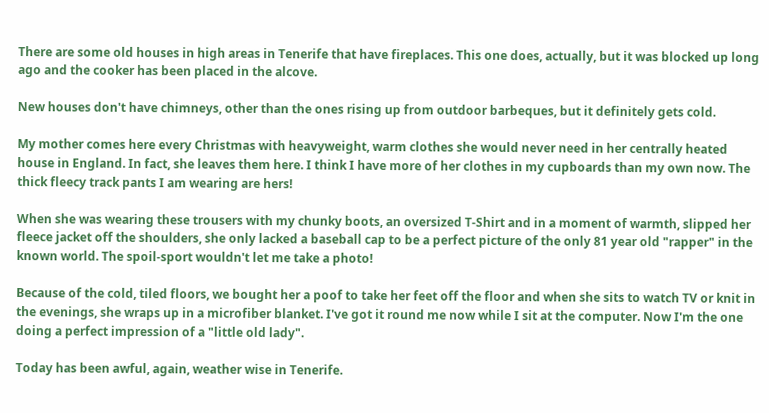There are some old houses in high areas in Tenerife that have fireplaces. This one does, actually, but it was blocked up long ago and the cooker has been placed in the alcove.

New houses don't have chimneys, other than the ones rising up from outdoor barbeques, but it definitely gets cold.

My mother comes here every Christmas with heavyweight, warm clothes she would never need in her centrally heated house in England. In fact, she leaves them here. I think I have more of her clothes in my cupboards than my own now. The thick fleecy track pants I am wearing are hers!

When she was wearing these trousers with my chunky boots, an oversized T-Shirt and in a moment of warmth, slipped her fleece jacket off the shoulders, she only lacked a baseball cap to be a perfect picture of the only 81 year old "rapper" in the known world. The spoil-sport wouldn't let me take a photo!

Because of the cold, tiled floors, we bought her a poof to take her feet off the floor and when she sits to watch TV or knit in the evenings, she wraps up in a microfiber blanket. I've got it round me now while I sit at the computer. Now I'm the one doing a perfect impression of a "little old lady".

Today has been awful, again, weather wise in Tenerife.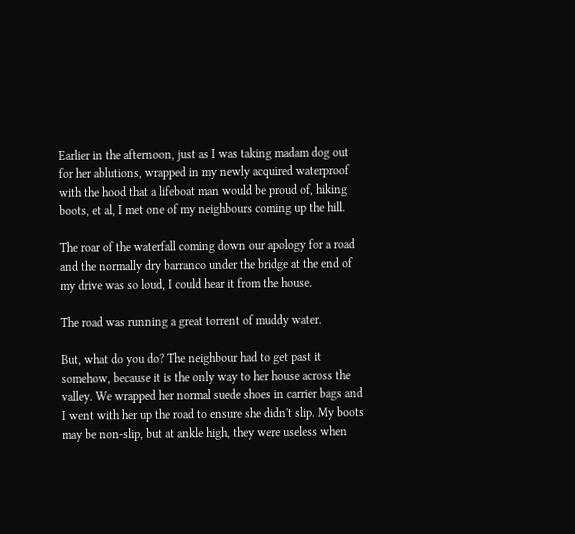Earlier in the afternoon, just as I was taking madam dog out for her ablutions, wrapped in my newly acquired waterproof with the hood that a lifeboat man would be proud of, hiking boots, et al, I met one of my neighbours coming up the hill.

The roar of the waterfall coming down our apology for a road and the normally dry barranco under the bridge at the end of my drive was so loud, I could hear it from the house.

The road was running a great torrent of muddy water.

But, what do you do? The neighbour had to get past it somehow, because it is the only way to her house across the valley. We wrapped her normal suede shoes in carrier bags and I went with her up the road to ensure she didn't slip. My boots may be non-slip, but at ankle high, they were useless when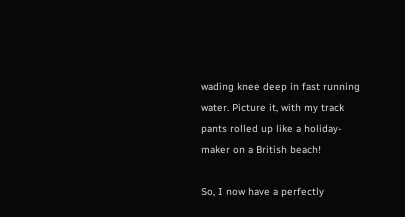wading knee deep in fast running water. Picture it, with my track pants rolled up like a holiday-maker on a British beach!

So, I now have a perfectly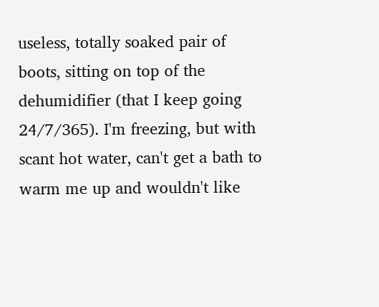useless, totally soaked pair of boots, sitting on top of the dehumidifier (that I keep going 24/7/365). I'm freezing, but with scant hot water, can't get a bath to warm me up and wouldn't like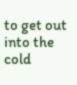to get out into the cold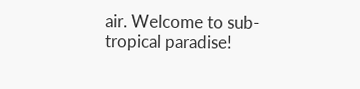air. Welcome to sub-tropical paradise!